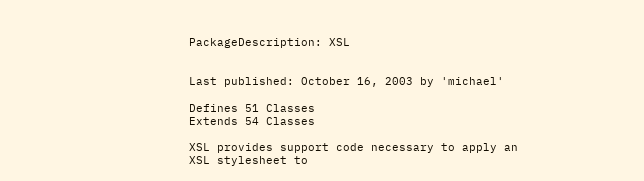PackageDescription: XSL


Last published: October 16, 2003 by 'michael'

Defines 51 Classes
Extends 54 Classes

XSL provides support code necessary to apply an XSL stylesheet to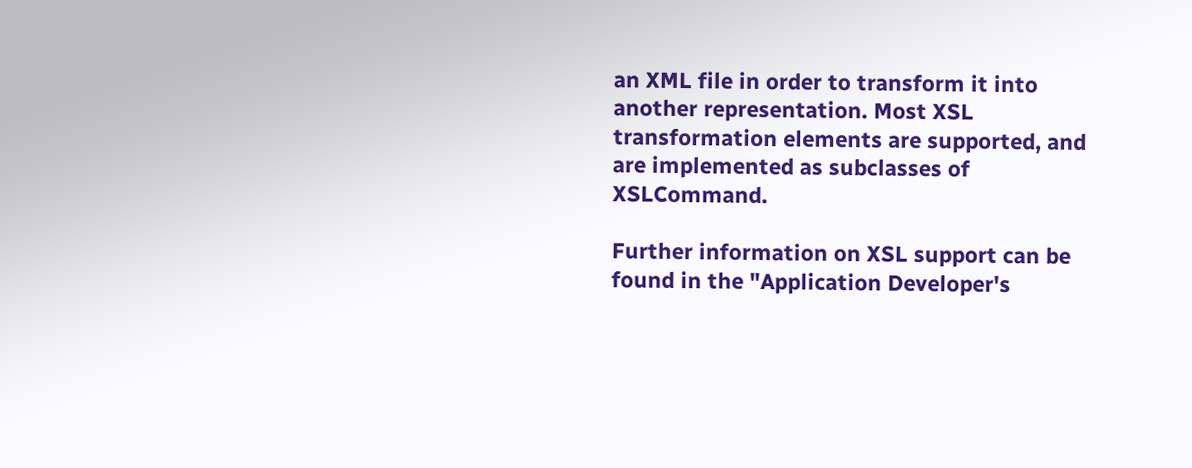an XML file in order to transform it into another representation. Most XSL transformation elements are supported, and are implemented as subclasses of XSLCommand.

Further information on XSL support can be found in the "Application Developer's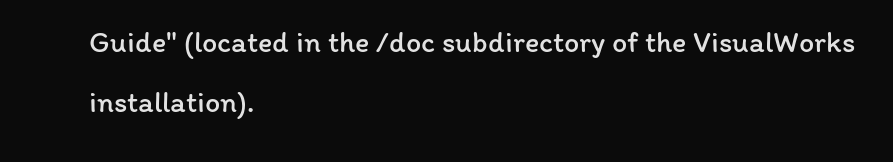Guide" (located in the /doc subdirectory of the VisualWorks installation).